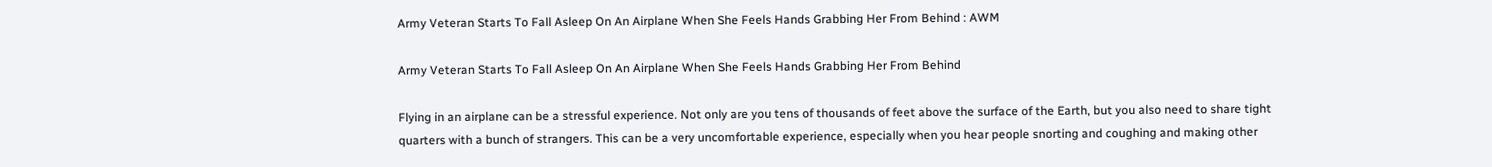Army Veteran Starts To Fall Asleep On An Airplane When She Feels Hands Grabbing Her From Behind : AWM

Army Veteran Starts To Fall Asleep On An Airplane When She Feels Hands Grabbing Her From Behind

Flying in an airplane can be a stressful experience. Not only are you tens of thousands of feet above the surface of the Earth, but you also need to share tight quarters with a bunch of strangers. This can be a very uncomfortable experience, especially when you hear people snorting and coughing and making other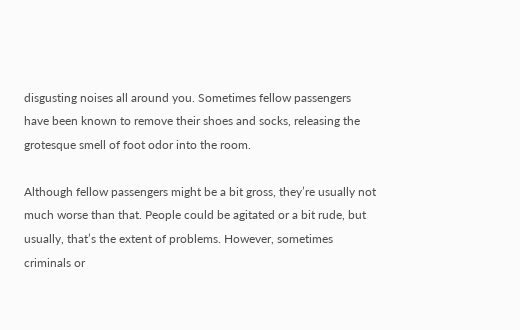disgusting noises all around you. Sometimes fellow passengers have been known to remove their shoes and socks, releasing the grotesque smell of foot odor into the room.

Although fellow passengers might be a bit gross, they’re usually not much worse than that. People could be agitated or a bit rude, but usually, that’s the extent of problems. However, sometimes criminals or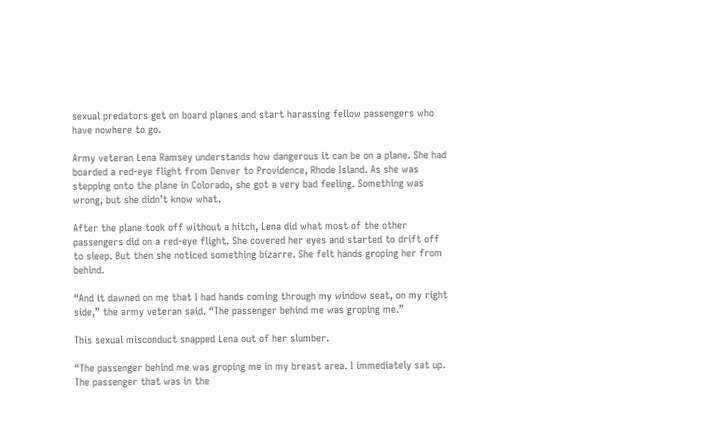sexual predators get on board planes and start harassing fellow passengers who have nowhere to go.

Army veteran Lena Ramsey understands how dangerous it can be on a plane. She had boarded a red-eye flight from Denver to Providence, Rhode Island. As she was stepping onto the plane in Colorado, she got a very bad feeling. Something was wrong, but she didn’t know what.

After the plane took off without a hitch, Lena did what most of the other passengers did on a red-eye flight. She covered her eyes and started to drift off to sleep. But then she noticed something bizarre. She felt hands groping her from behind.

“And it dawned on me that I had hands coming through my window seat, on my right side,” the army veteran said. “The passenger behind me was groping me.”

This sexual misconduct snapped Lena out of her slumber.

“The passenger behind me was groping me in my breast area. I immediately sat up. The passenger that was in the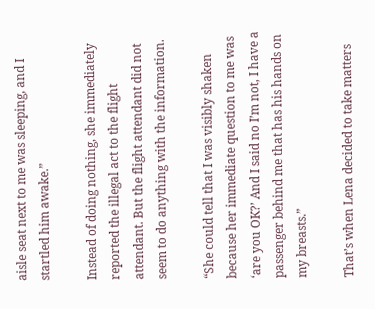aisle seat next to me was sleeping, and I startled him awake.”

Instead of doing nothing, she immediately reported the illegal act to the flight attendant. But the flight attendant did not seem to do anything with the information.

“She could tell that I was visibly shaken because her immediate question to me was ‘are you OK?’ And I said no I’m not, I have a passenger behind me that has his hands on my breasts.”

That’s when Lena decided to take matters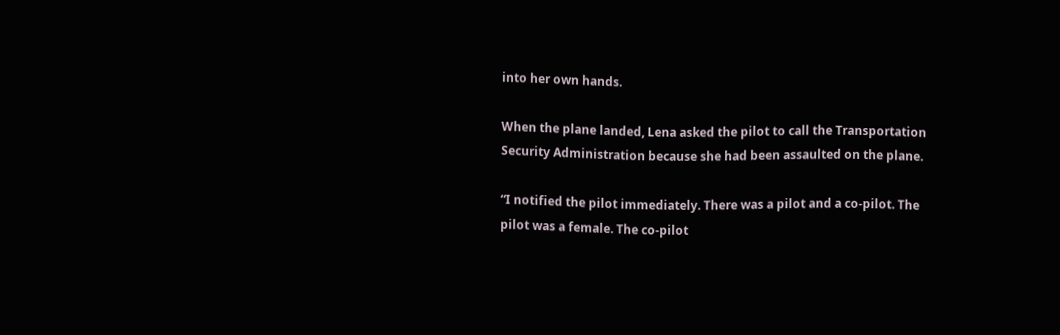into her own hands.

When the plane landed, Lena asked the pilot to call the Transportation Security Administration because she had been assaulted on the plane.

“I notified the pilot immediately. There was a pilot and a co-pilot. The pilot was a female. The co-pilot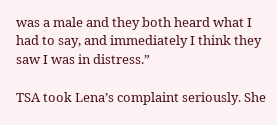was a male and they both heard what I had to say, and immediately I think they saw I was in distress.”

TSA took Lena’s complaint seriously. She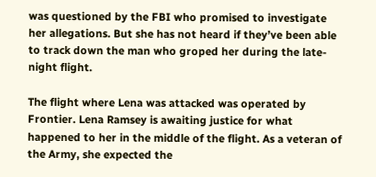was questioned by the FBI who promised to investigate her allegations. But she has not heard if they’ve been able to track down the man who groped her during the late-night flight.

The flight where Lena was attacked was operated by Frontier. Lena Ramsey is awaiting justice for what happened to her in the middle of the flight. As a veteran of the Army, she expected the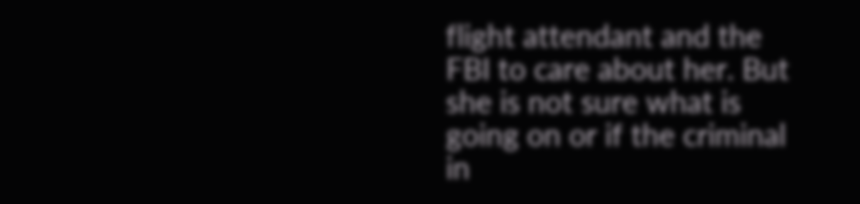flight attendant and the FBI to care about her. But she is not sure what is going on or if the criminal in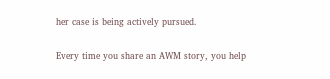her case is being actively pursued.

Every time you share an AWM story, you help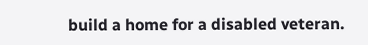build a home for a disabled veteran.